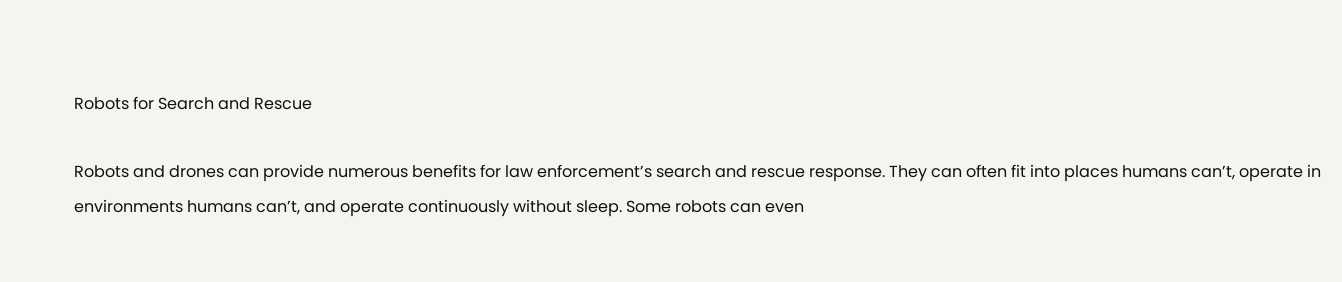Robots for Search and Rescue

Robots and drones can provide numerous benefits for law enforcement’s search and rescue response. They can often fit into places humans can’t, operate in environments humans can’t, and operate continuously without sleep. Some robots can even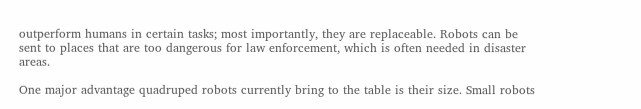outperform humans in certain tasks; most importantly, they are replaceable. Robots can be sent to places that are too dangerous for law enforcement, which is often needed in disaster areas.

One major advantage quadruped robots currently bring to the table is their size. Small robots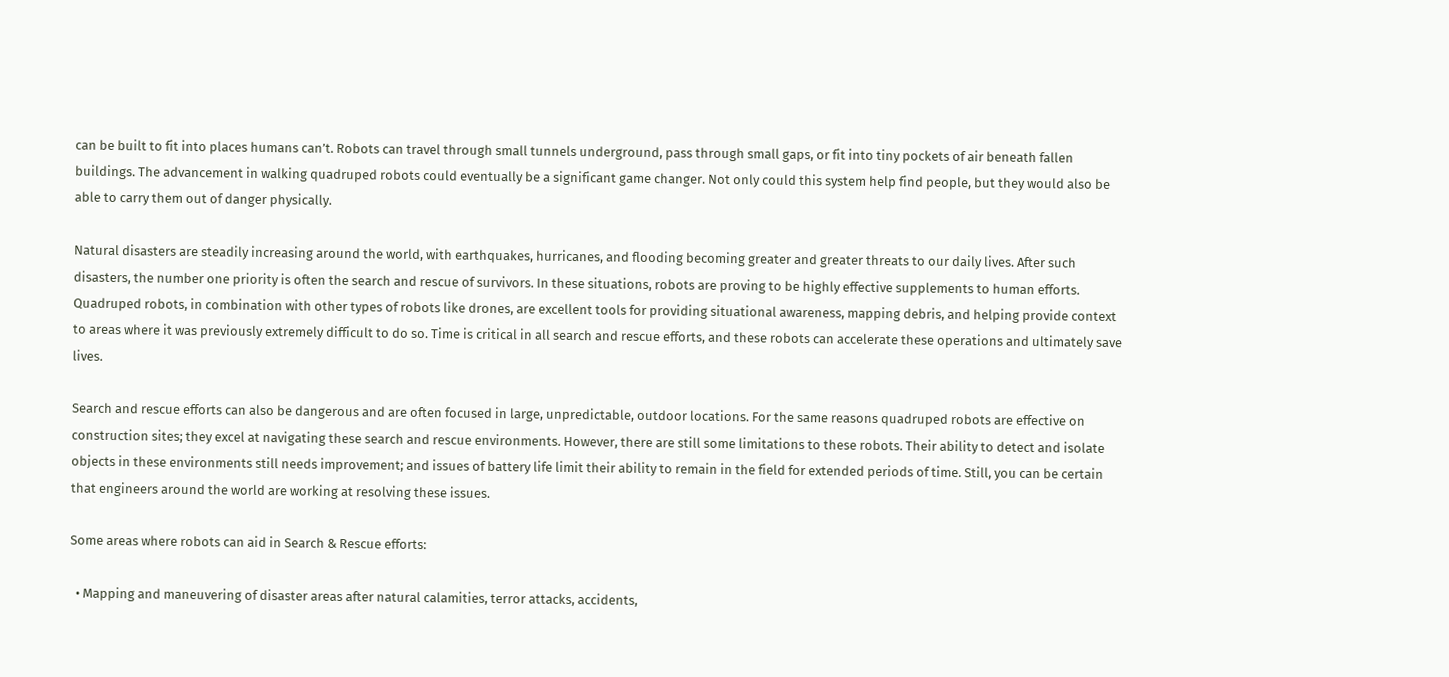can be built to fit into places humans can’t. Robots can travel through small tunnels underground, pass through small gaps, or fit into tiny pockets of air beneath fallen buildings. The advancement in walking quadruped robots could eventually be a significant game changer. Not only could this system help find people, but they would also be able to carry them out of danger physically.

Natural disasters are steadily increasing around the world, with earthquakes, hurricanes, and flooding becoming greater and greater threats to our daily lives. After such disasters, the number one priority is often the search and rescue of survivors. In these situations, robots are proving to be highly effective supplements to human efforts. Quadruped robots, in combination with other types of robots like drones, are excellent tools for providing situational awareness, mapping debris, and helping provide context to areas where it was previously extremely difficult to do so. Time is critical in all search and rescue efforts, and these robots can accelerate these operations and ultimately save lives.

Search and rescue efforts can also be dangerous and are often focused in large, unpredictable, outdoor locations. For the same reasons quadruped robots are effective on construction sites; they excel at navigating these search and rescue environments. However, there are still some limitations to these robots. Their ability to detect and isolate objects in these environments still needs improvement; and issues of battery life limit their ability to remain in the field for extended periods of time. Still, you can be certain that engineers around the world are working at resolving these issues.

Some areas where robots can aid in Search & Rescue efforts:

  • Mapping and maneuvering of disaster areas after natural calamities, terror attacks, accidents,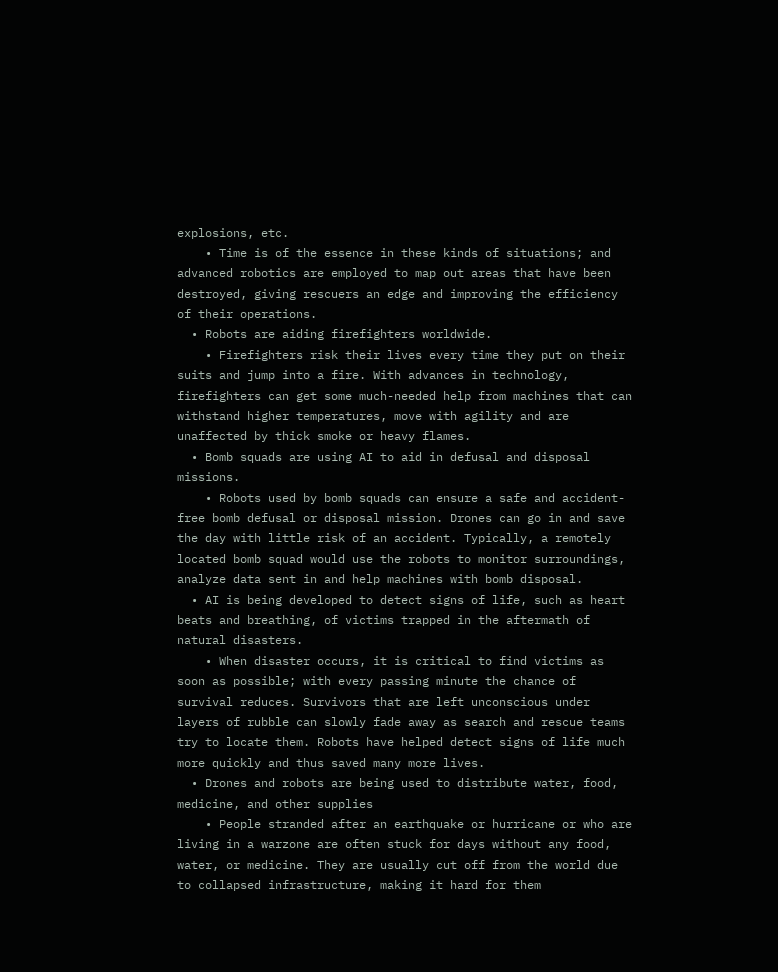explosions, etc.
    • Time is of the essence in these kinds of situations; and advanced robotics are employed to map out areas that have been destroyed, giving rescuers an edge and improving the efficiency of their operations.
  • Robots are aiding firefighters worldwide.
    • Firefighters risk their lives every time they put on their suits and jump into a fire. With advances in technology, firefighters can get some much-needed help from machines that can withstand higher temperatures, move with agility and are unaffected by thick smoke or heavy flames.
  • Bomb squads are using AI to aid in defusal and disposal missions.
    • Robots used by bomb squads can ensure a safe and accident-free bomb defusal or disposal mission. Drones can go in and save the day with little risk of an accident. Typically, a remotely located bomb squad would use the robots to monitor surroundings, analyze data sent in and help machines with bomb disposal.
  • AI is being developed to detect signs of life, such as heart beats and breathing, of victims trapped in the aftermath of natural disasters.
    • When disaster occurs, it is critical to find victims as soon as possible; with every passing minute the chance of survival reduces. Survivors that are left unconscious under layers of rubble can slowly fade away as search and rescue teams try to locate them. Robots have helped detect signs of life much more quickly and thus saved many more lives.
  • Drones and robots are being used to distribute water, food, medicine, and other supplies
    • People stranded after an earthquake or hurricane or who are living in a warzone are often stuck for days without any food, water, or medicine. They are usually cut off from the world due to collapsed infrastructure, making it hard for them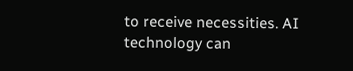to receive necessities. AI technology can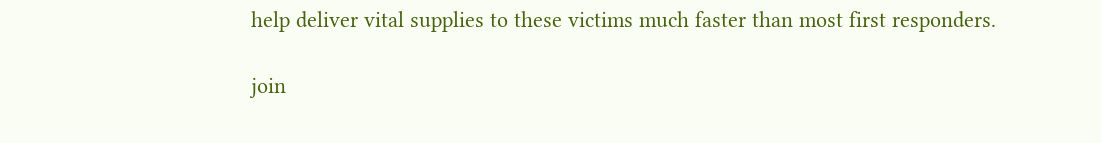help deliver vital supplies to these victims much faster than most first responders.

join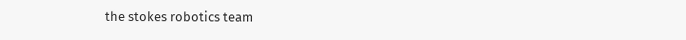the stokes robotics team